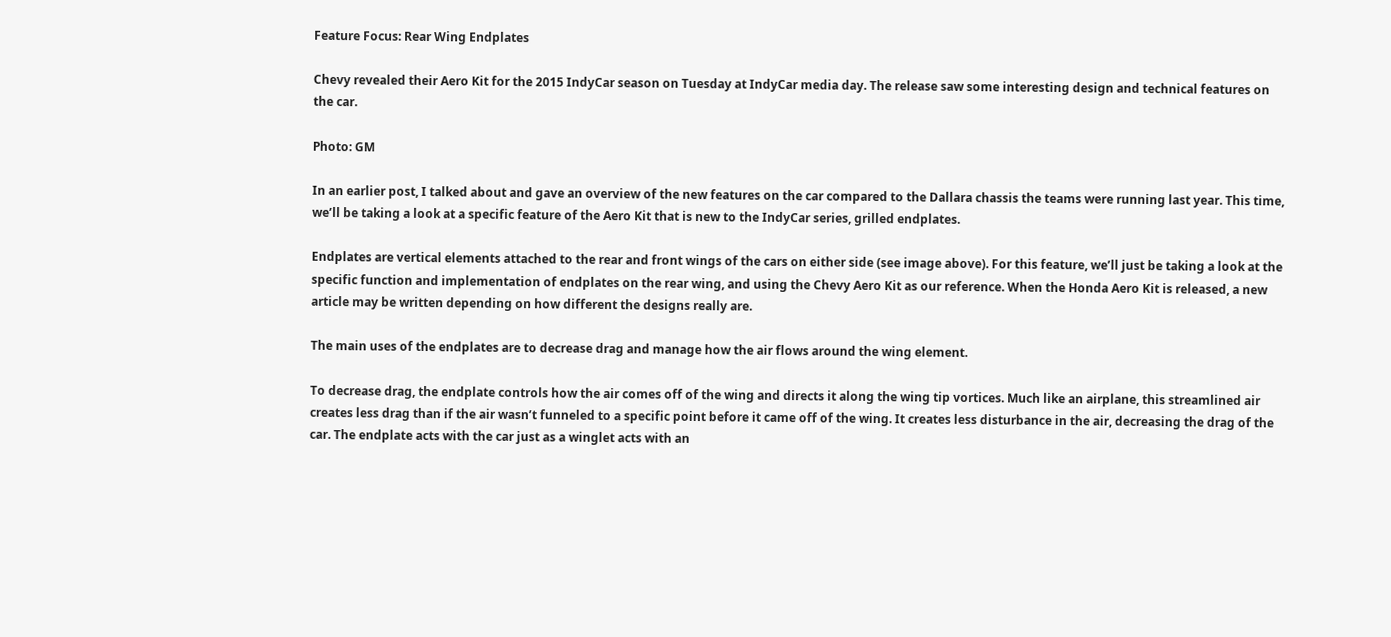Feature Focus: Rear Wing Endplates

Chevy revealed their Aero Kit for the 2015 IndyCar season on Tuesday at IndyCar media day. The release saw some interesting design and technical features on the car.

Photo: GM

In an earlier post, I talked about and gave an overview of the new features on the car compared to the Dallara chassis the teams were running last year. This time, we’ll be taking a look at a specific feature of the Aero Kit that is new to the IndyCar series, grilled endplates.

Endplates are vertical elements attached to the rear and front wings of the cars on either side (see image above). For this feature, we’ll just be taking a look at the specific function and implementation of endplates on the rear wing, and using the Chevy Aero Kit as our reference. When the Honda Aero Kit is released, a new article may be written depending on how different the designs really are.

The main uses of the endplates are to decrease drag and manage how the air flows around the wing element.

To decrease drag, the endplate controls how the air comes off of the wing and directs it along the wing tip vortices. Much like an airplane, this streamlined air creates less drag than if the air wasn’t funneled to a specific point before it came off of the wing. It creates less disturbance in the air, decreasing the drag of the car. The endplate acts with the car just as a winglet acts with an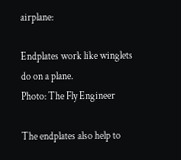airplane:

Endplates work like winglets do on a plane.
Photo: The Fly Engineer

The endplates also help to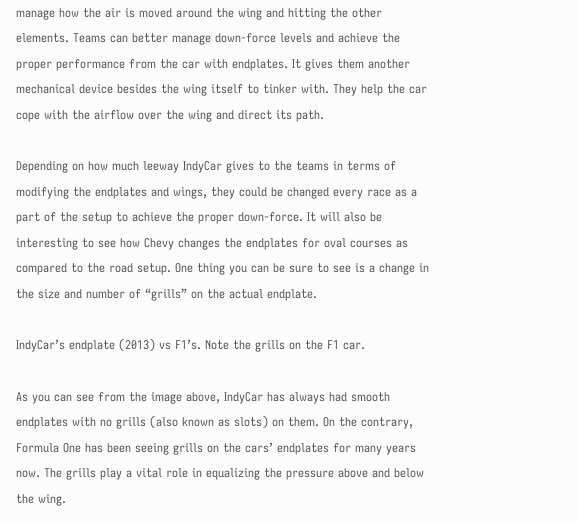manage how the air is moved around the wing and hitting the other elements. Teams can better manage down-force levels and achieve the proper performance from the car with endplates. It gives them another mechanical device besides the wing itself to tinker with. They help the car cope with the airflow over the wing and direct its path.

Depending on how much leeway IndyCar gives to the teams in terms of modifying the endplates and wings, they could be changed every race as a part of the setup to achieve the proper down-force. It will also be interesting to see how Chevy changes the endplates for oval courses as compared to the road setup. One thing you can be sure to see is a change in the size and number of “grills” on the actual endplate.

IndyCar’s endplate (2013) vs F1’s. Note the grills on the F1 car.

As you can see from the image above, IndyCar has always had smooth endplates with no grills (also known as slots) on them. On the contrary, Formula One has been seeing grills on the cars’ endplates for many years now. The grills play a vital role in equalizing the pressure above and below the wing.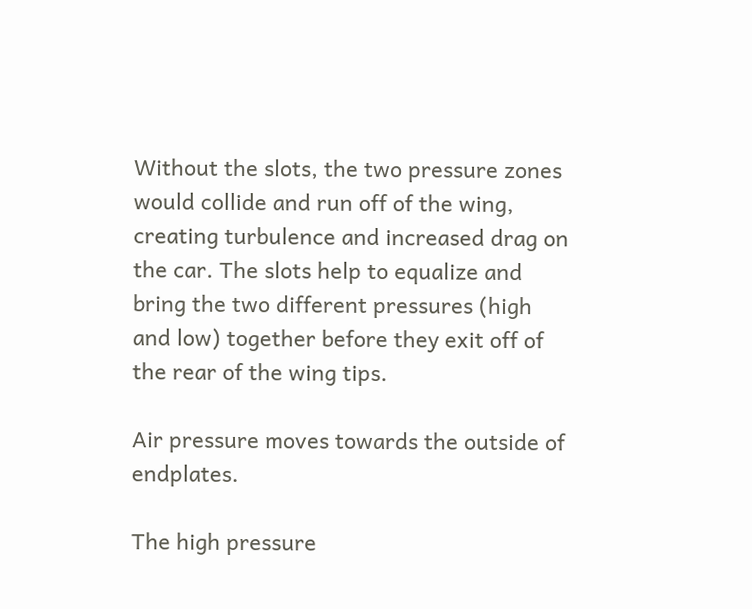Without the slots, the two pressure zones would collide and run off of the wing, creating turbulence and increased drag on the car. The slots help to equalize and bring the two different pressures (high and low) together before they exit off of the rear of the wing tips.

Air pressure moves towards the outside of endplates.

The high pressure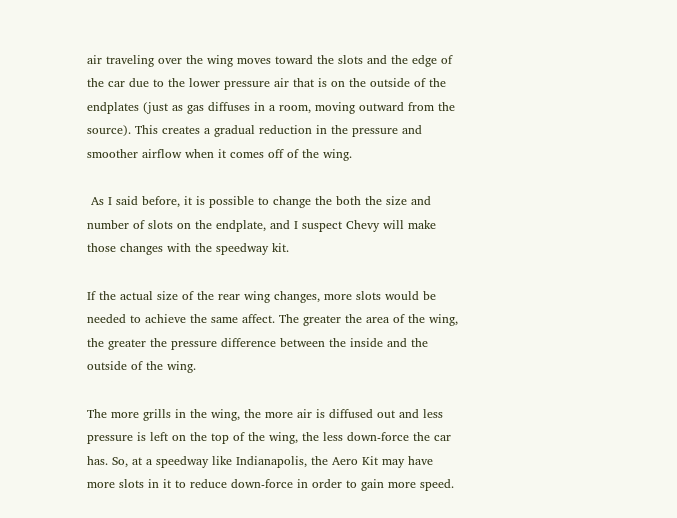air traveling over the wing moves toward the slots and the edge of the car due to the lower pressure air that is on the outside of the endplates (just as gas diffuses in a room, moving outward from the source). This creates a gradual reduction in the pressure and smoother airflow when it comes off of the wing.

 As I said before, it is possible to change the both the size and number of slots on the endplate, and I suspect Chevy will make those changes with the speedway kit.

If the actual size of the rear wing changes, more slots would be needed to achieve the same affect. The greater the area of the wing, the greater the pressure difference between the inside and the outside of the wing.

The more grills in the wing, the more air is diffused out and less pressure is left on the top of the wing, the less down-force the car has. So, at a speedway like Indianapolis, the Aero Kit may have more slots in it to reduce down-force in order to gain more speed.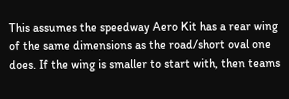This assumes the speedway Aero Kit has a rear wing of the same dimensions as the road/short oval one does. If the wing is smaller to start with, then teams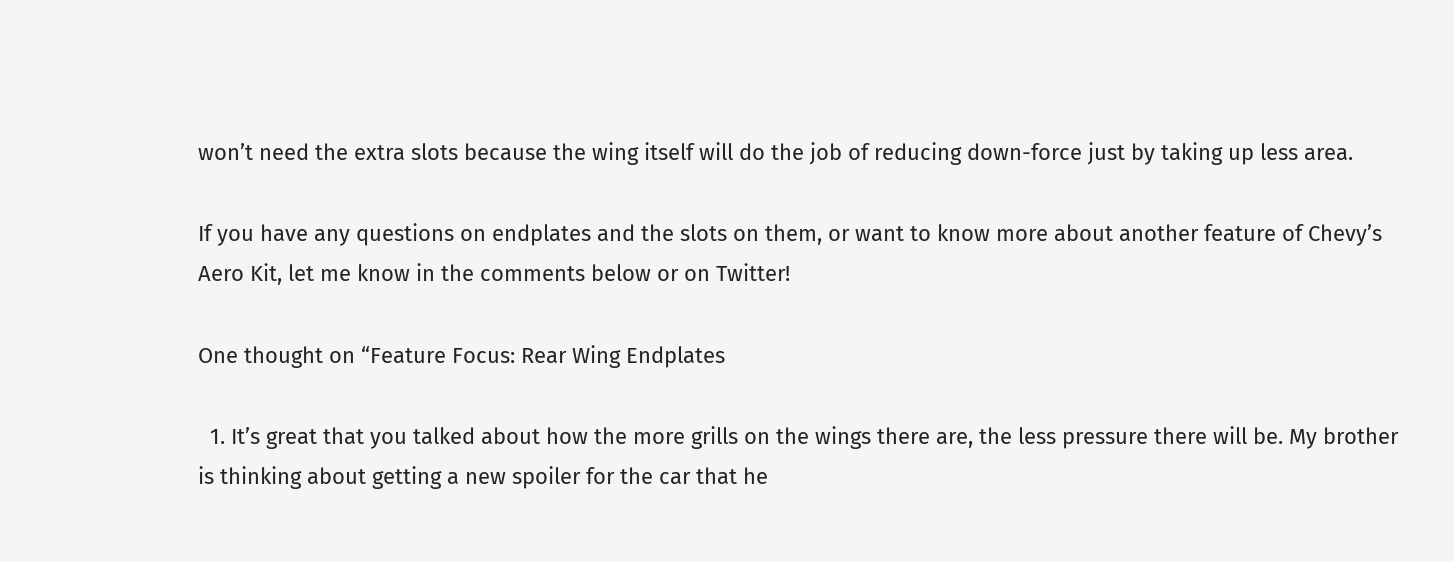won’t need the extra slots because the wing itself will do the job of reducing down-force just by taking up less area.

If you have any questions on endplates and the slots on them, or want to know more about another feature of Chevy’s Aero Kit, let me know in the comments below or on Twitter!

One thought on “Feature Focus: Rear Wing Endplates

  1. It’s great that you talked about how the more grills on the wings there are, the less pressure there will be. My brother is thinking about getting a new spoiler for the car that he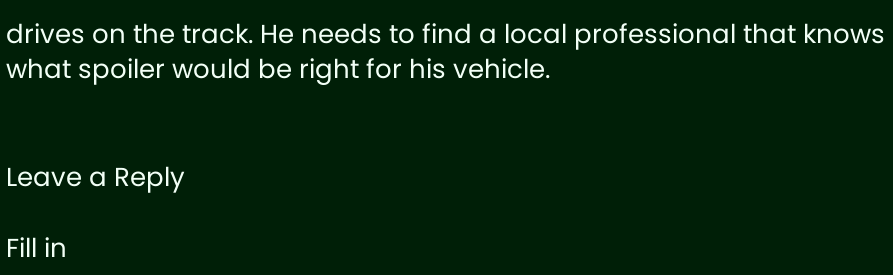drives on the track. He needs to find a local professional that knows what spoiler would be right for his vehicle.


Leave a Reply

Fill in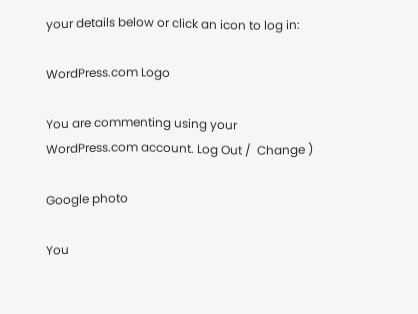your details below or click an icon to log in:

WordPress.com Logo

You are commenting using your WordPress.com account. Log Out /  Change )

Google photo

You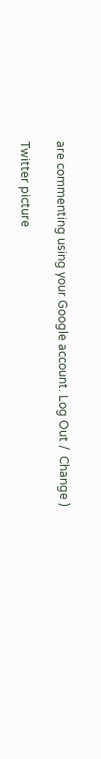are commenting using your Google account. Log Out /  Change )

Twitter picture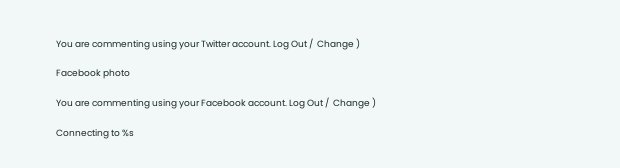You are commenting using your Twitter account. Log Out /  Change )

Facebook photo

You are commenting using your Facebook account. Log Out /  Change )

Connecting to %s